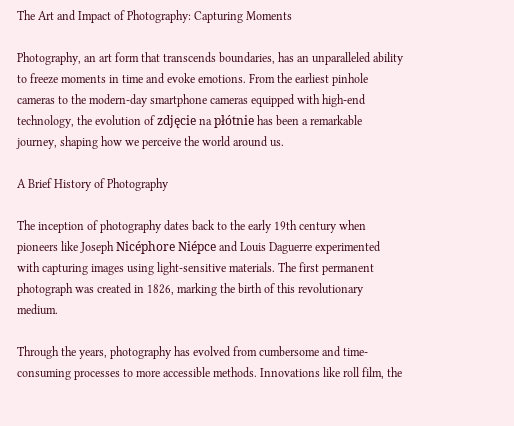The Art and Impact of Photography: Capturing Moments

Photography, an art form that transcends boundaries, has an unparalleled ability to freeze moments in time and evoke emotions. From the earliest pinhole cameras to the modern-day smartphone cameras equipped with high-end technology, the evolution of zdjęcie na płótnie has been a remarkable journey, shaping how we perceive the world around us.

A Brief History of Photography

The inception of photography dates back to the early 19th century when pioneers like Joseph Nicéphore Niépce and Louis Daguerre experimented with capturing images using light-sensitive materials. The first permanent photograph was created in 1826, marking the birth of this revolutionary medium.

Through the years, photography has evolved from cumbersome and time-consuming processes to more accessible methods. Innovations like roll film, the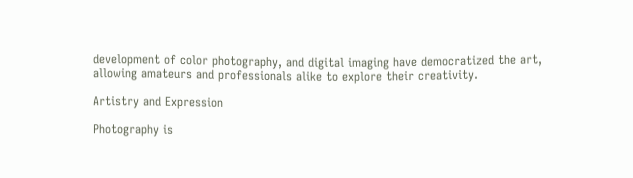development of color photography, and digital imaging have democratized the art, allowing amateurs and professionals alike to explore their creativity.

Artistry and Expression

Photography is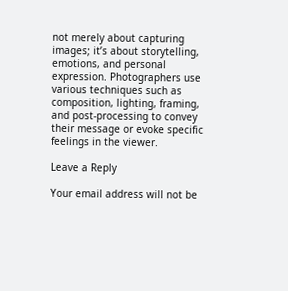not merely about capturing images; it’s about storytelling, emotions, and personal expression. Photographers use various techniques such as composition, lighting, framing, and post-processing to convey their message or evoke specific feelings in the viewer.

Leave a Reply

Your email address will not be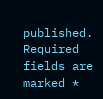published. Required fields are marked *